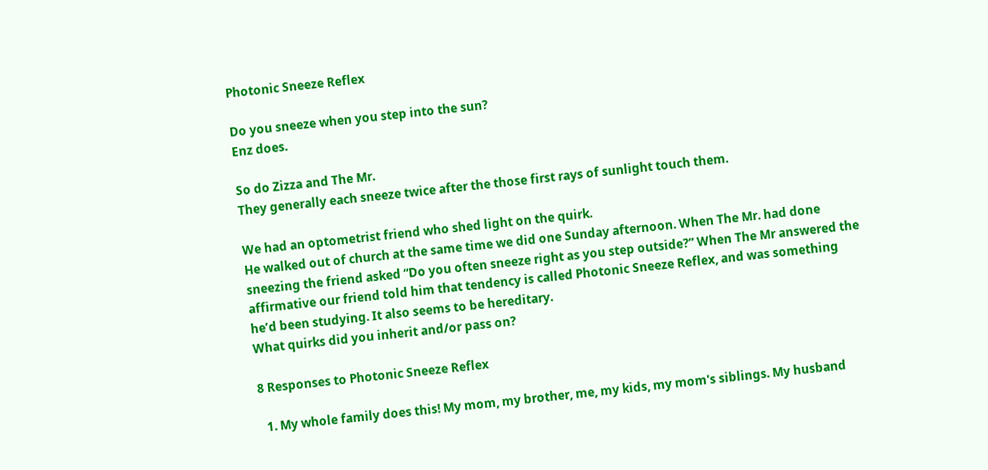Photonic Sneeze Reflex

Do you sneeze when you step into the sun?
Enz does.

So do Zizza and The Mr.
They generally each sneeze twice after the those first rays of sunlight touch them.

We had an optometrist friend who shed light on the quirk.
He walked out of church at the same time we did one Sunday afternoon. When The Mr. had done sneezing the friend asked “Do you often sneeze right as you step outside?” When The Mr answered the affirmative our friend told him that tendency is called Photonic Sneeze Reflex, and was something he’d been studying. It also seems to be hereditary.
What quirks did you inherit and/or pass on?

8 Responses to Photonic Sneeze Reflex

  1. My whole family does this! My mom, my brother, me, my kids, my mom's siblings. My husband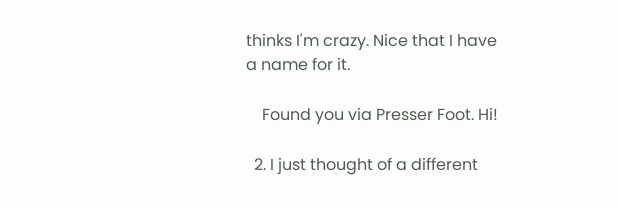thinks I'm crazy. Nice that I have a name for it.

    Found you via Presser Foot. Hi!

  2. I just thought of a different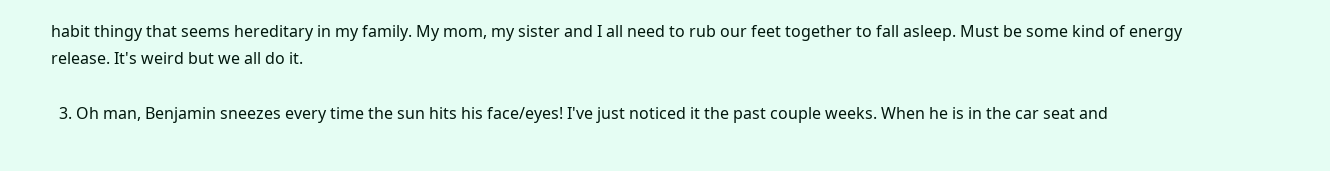habit thingy that seems hereditary in my family. My mom, my sister and I all need to rub our feet together to fall asleep. Must be some kind of energy release. It's weird but we all do it.

  3. Oh man, Benjamin sneezes every time the sun hits his face/eyes! I've just noticed it the past couple weeks. When he is in the car seat and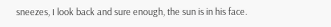sneezes, I look back and sure enough, the sun is in his face.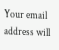Your email address will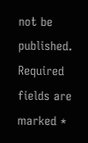not be published. Required fields are marked *